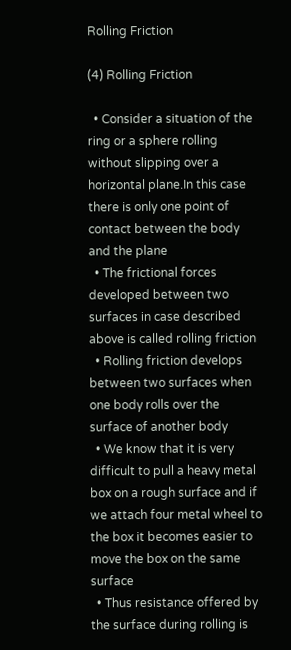Rolling Friction

(4) Rolling Friction

  • Consider a situation of the ring or a sphere rolling without slipping over a horizontal plane.In this case there is only one point of contact between the body and the plane
  • The frictional forces developed between two surfaces in case described above is called rolling friction
  • Rolling friction develops between two surfaces when one body rolls over the surface of another body
  • We know that it is very difficult to pull a heavy metal box on a rough surface and if we attach four metal wheel to the box it becomes easier to move the box on the same surface
  • Thus resistance offered by the surface during rolling is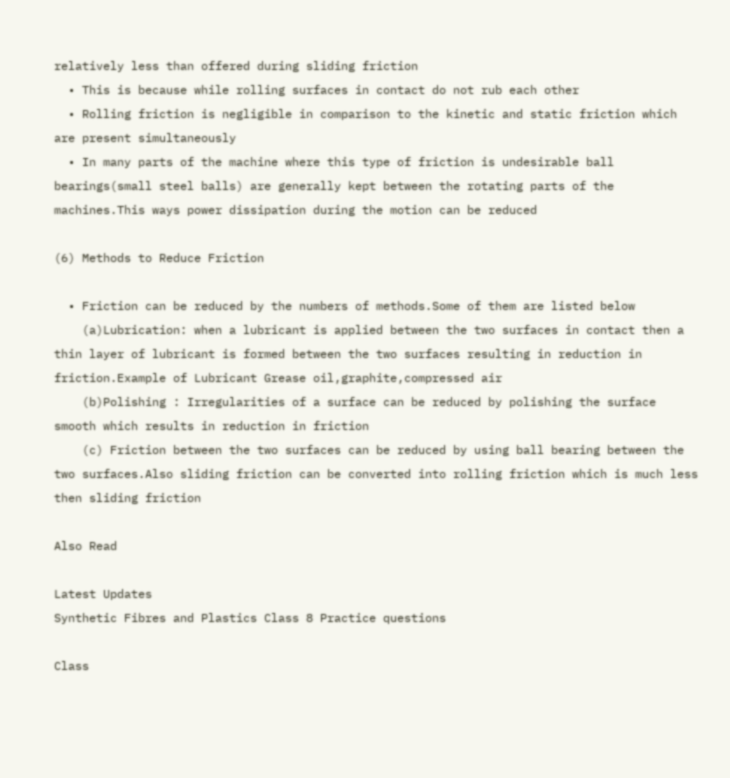relatively less than offered during sliding friction
  • This is because while rolling surfaces in contact do not rub each other
  • Rolling friction is negligible in comparison to the kinetic and static friction which are present simultaneously
  • In many parts of the machine where this type of friction is undesirable ball bearings(small steel balls) are generally kept between the rotating parts of the machines.This ways power dissipation during the motion can be reduced

(6) Methods to Reduce Friction

  • Friction can be reduced by the numbers of methods.Some of them are listed below
    (a)Lubrication: when a lubricant is applied between the two surfaces in contact then a thin layer of lubricant is formed between the two surfaces resulting in reduction in friction.Example of Lubricant Grease oil,graphite,compressed air
    (b)Polishing : Irregularities of a surface can be reduced by polishing the surface smooth which results in reduction in friction
    (c) Friction between the two surfaces can be reduced by using ball bearing between the two surfaces.Also sliding friction can be converted into rolling friction which is much less then sliding friction

Also Read

Latest Updates
Synthetic Fibres and Plastics Class 8 Practice questions

Class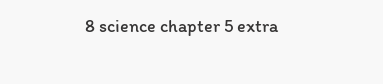8 science chapter 5 extra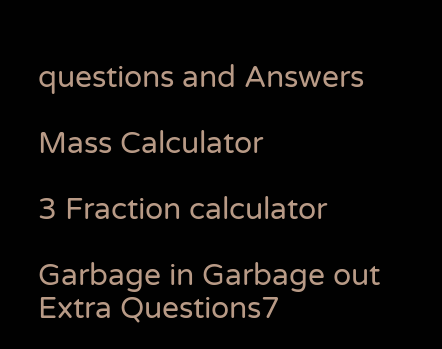questions and Answers

Mass Calculator

3 Fraction calculator

Garbage in Garbage out Extra Questions7